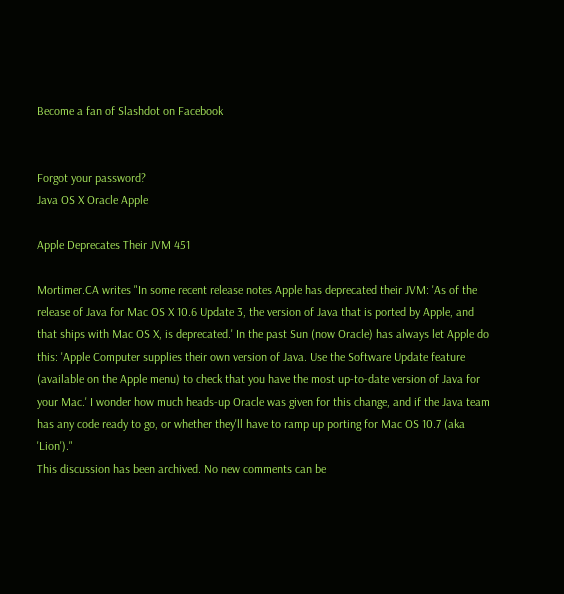Become a fan of Slashdot on Facebook


Forgot your password?
Java OS X Oracle Apple

Apple Deprecates Their JVM 451

Mortimer.CA writes "In some recent release notes Apple has deprecated their JVM: 'As of the release of Java for Mac OS X 10.6 Update 3, the version of Java that is ported by Apple, and that ships with Mac OS X, is deprecated.' In the past Sun (now Oracle) has always let Apple do this: 'Apple Computer supplies their own version of Java. Use the Software Update feature (available on the Apple menu) to check that you have the most up-to-date version of Java for your Mac.' I wonder how much heads-up Oracle was given for this change, and if the Java team has any code ready to go, or whether they'll have to ramp up porting for Mac OS 10.7 (aka 'Lion')."
This discussion has been archived. No new comments can be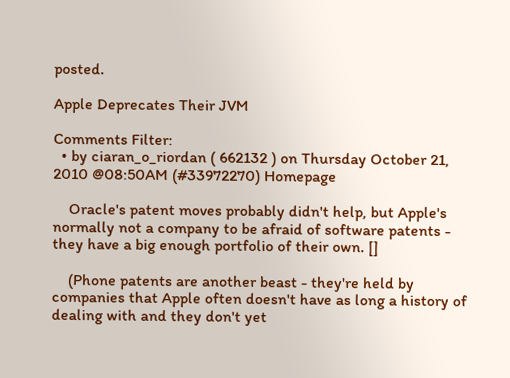posted.

Apple Deprecates Their JVM

Comments Filter:
  • by ciaran_o_riordan ( 662132 ) on Thursday October 21, 2010 @08:50AM (#33972270) Homepage

    Oracle's patent moves probably didn't help, but Apple's normally not a company to be afraid of software patents - they have a big enough portfolio of their own. []

    (Phone patents are another beast - they're held by companies that Apple often doesn't have as long a history of dealing with and they don't yet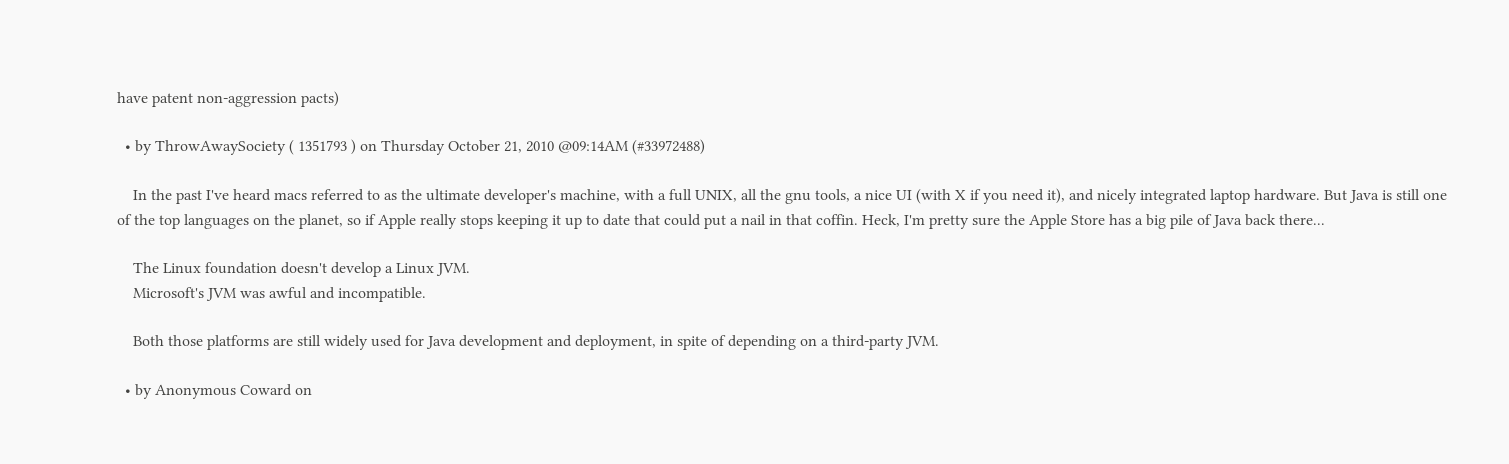have patent non-aggression pacts)

  • by ThrowAwaySociety ( 1351793 ) on Thursday October 21, 2010 @09:14AM (#33972488)

    In the past I've heard macs referred to as the ultimate developer's machine, with a full UNIX, all the gnu tools, a nice UI (with X if you need it), and nicely integrated laptop hardware. But Java is still one of the top languages on the planet, so if Apple really stops keeping it up to date that could put a nail in that coffin. Heck, I'm pretty sure the Apple Store has a big pile of Java back there...

    The Linux foundation doesn't develop a Linux JVM.
    Microsoft's JVM was awful and incompatible.

    Both those platforms are still widely used for Java development and deployment, in spite of depending on a third-party JVM.

  • by Anonymous Coward on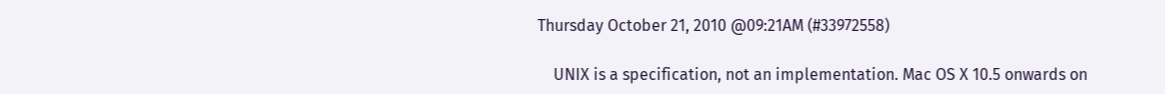Thursday October 21, 2010 @09:21AM (#33972558)

    UNIX is a specification, not an implementation. Mac OS X 10.5 onwards on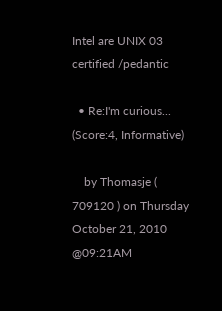Intel are UNIX 03 certified /pedantic

  • Re:I'm curious... (Score:4, Informative)

    by Thomasje ( 709120 ) on Thursday October 21, 2010 @09:21AM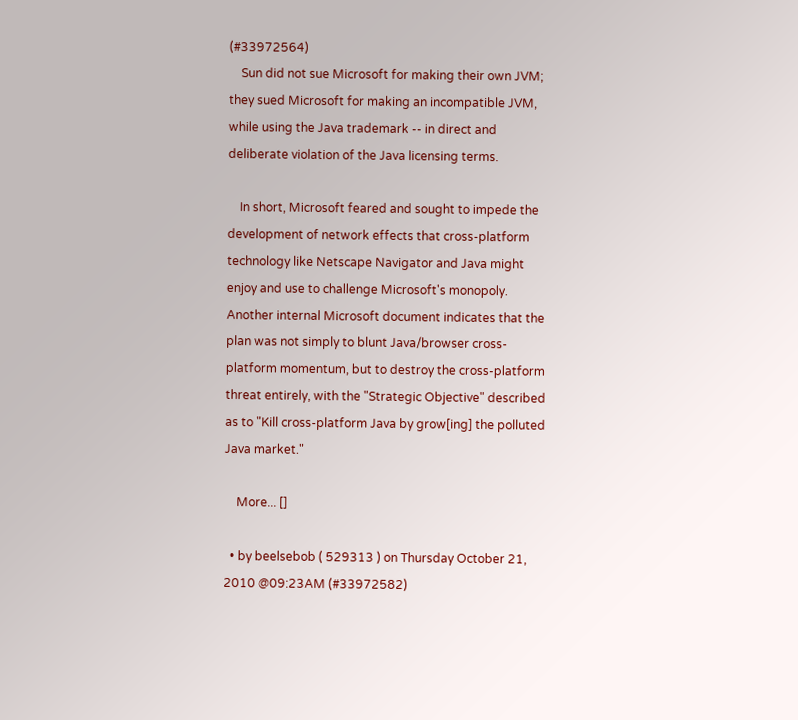(#33972564)
    Sun did not sue Microsoft for making their own JVM; they sued Microsoft for making an incompatible JVM, while using the Java trademark -- in direct and deliberate violation of the Java licensing terms.

    In short, Microsoft feared and sought to impede the development of network effects that cross-platform technology like Netscape Navigator and Java might enjoy and use to challenge Microsoft's monopoly. Another internal Microsoft document indicates that the plan was not simply to blunt Java/browser cross-platform momentum, but to destroy the cross-platform threat entirely, with the "Strategic Objective" described as to "Kill cross-platform Java by grow[ing] the polluted Java market."

    More... []

  • by beelsebob ( 529313 ) on Thursday October 21, 2010 @09:23AM (#33972582)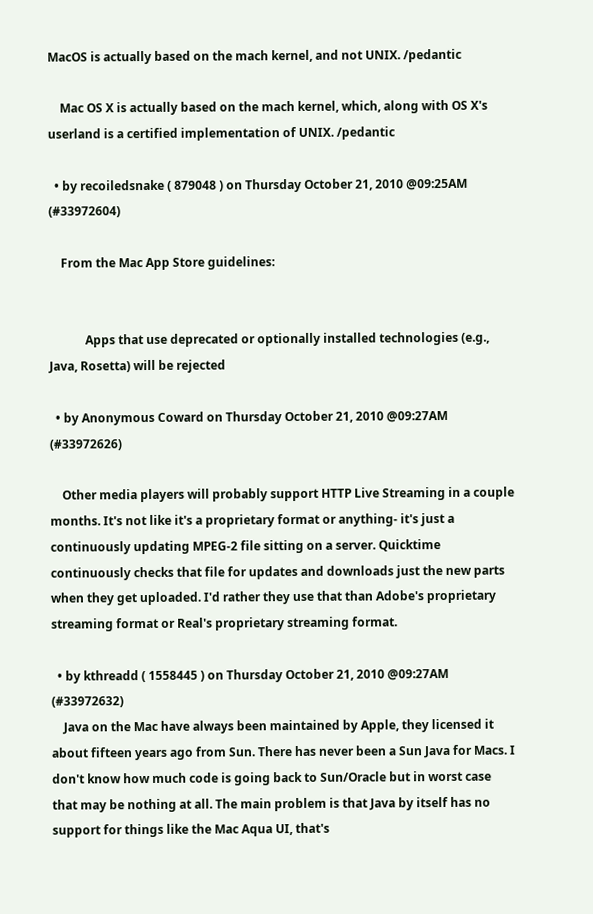MacOS is actually based on the mach kernel, and not UNIX. /pedantic

    Mac OS X is actually based on the mach kernel, which, along with OS X's userland is a certified implementation of UNIX. /pedantic

  • by recoiledsnake ( 879048 ) on Thursday October 21, 2010 @09:25AM (#33972604)

    From the Mac App Store guidelines:


            Apps that use deprecated or optionally installed technologies (e.g., Java, Rosetta) will be rejected

  • by Anonymous Coward on Thursday October 21, 2010 @09:27AM (#33972626)

    Other media players will probably support HTTP Live Streaming in a couple months. It's not like it's a proprietary format or anything- it's just a continuously updating MPEG-2 file sitting on a server. Quicktime continuously checks that file for updates and downloads just the new parts when they get uploaded. I'd rather they use that than Adobe's proprietary streaming format or Real's proprietary streaming format.

  • by kthreadd ( 1558445 ) on Thursday October 21, 2010 @09:27AM (#33972632)
    Java on the Mac have always been maintained by Apple, they licensed it about fifteen years ago from Sun. There has never been a Sun Java for Macs. I don't know how much code is going back to Sun/Oracle but in worst case that may be nothing at all. The main problem is that Java by itself has no support for things like the Mac Aqua UI, that's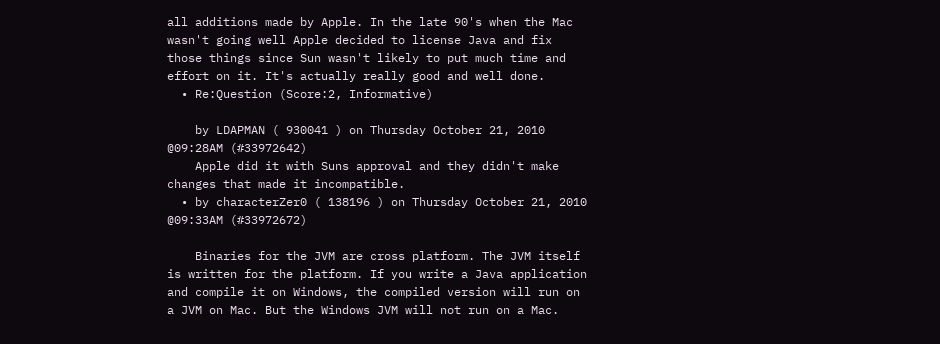all additions made by Apple. In the late 90's when the Mac wasn't going well Apple decided to license Java and fix those things since Sun wasn't likely to put much time and effort on it. It's actually really good and well done.
  • Re:Question (Score:2, Informative)

    by LDAPMAN ( 930041 ) on Thursday October 21, 2010 @09:28AM (#33972642)
    Apple did it with Suns approval and they didn't make changes that made it incompatible.
  • by characterZer0 ( 138196 ) on Thursday October 21, 2010 @09:33AM (#33972672)

    Binaries for the JVM are cross platform. The JVM itself is written for the platform. If you write a Java application and compile it on Windows, the compiled version will run on a JVM on Mac. But the Windows JVM will not run on a Mac.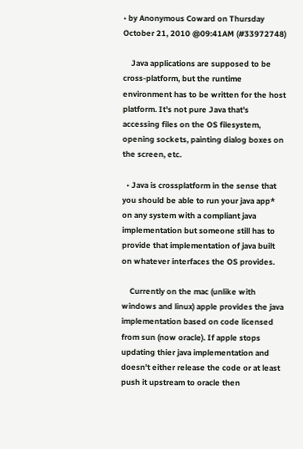• by Anonymous Coward on Thursday October 21, 2010 @09:41AM (#33972748)

    Java applications are supposed to be cross-platform, but the runtime environment has to be written for the host platform. It's not pure Java that's accessing files on the OS filesystem, opening sockets, painting dialog boxes on the screen, etc.

  • Java is crossplatform in the sense that you should be able to run your java app* on any system with a compliant java implementation but someone still has to provide that implementation of java built on whatever interfaces the OS provides.

    Currently on the mac (unlike with windows and linux) apple provides the java implementation based on code licensed from sun (now oracle). If apple stops updating thier java implementation and doesn't either release the code or at least push it upstream to oracle then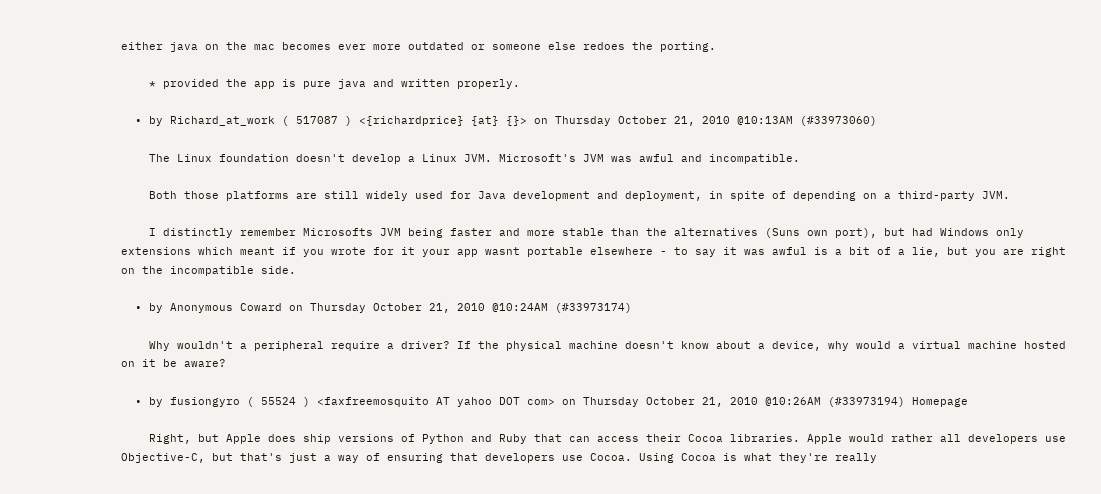either java on the mac becomes ever more outdated or someone else redoes the porting.

    * provided the app is pure java and written properly.

  • by Richard_at_work ( 517087 ) <{richardprice} {at} {}> on Thursday October 21, 2010 @10:13AM (#33973060)

    The Linux foundation doesn't develop a Linux JVM. Microsoft's JVM was awful and incompatible.

    Both those platforms are still widely used for Java development and deployment, in spite of depending on a third-party JVM.

    I distinctly remember Microsofts JVM being faster and more stable than the alternatives (Suns own port), but had Windows only extensions which meant if you wrote for it your app wasnt portable elsewhere - to say it was awful is a bit of a lie, but you are right on the incompatible side.

  • by Anonymous Coward on Thursday October 21, 2010 @10:24AM (#33973174)

    Why wouldn't a peripheral require a driver? If the physical machine doesn't know about a device, why would a virtual machine hosted on it be aware?

  • by fusiongyro ( 55524 ) <faxfreemosquito AT yahoo DOT com> on Thursday October 21, 2010 @10:26AM (#33973194) Homepage

    Right, but Apple does ship versions of Python and Ruby that can access their Cocoa libraries. Apple would rather all developers use Objective-C, but that's just a way of ensuring that developers use Cocoa. Using Cocoa is what they're really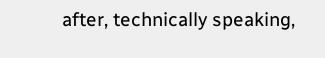after, technically speaking,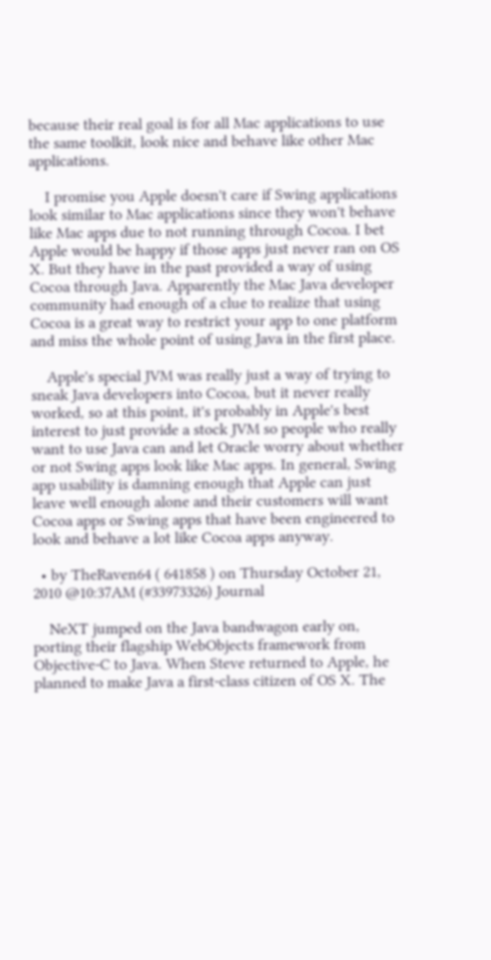because their real goal is for all Mac applications to use the same toolkit, look nice and behave like other Mac applications.

    I promise you Apple doesn't care if Swing applications look similar to Mac applications since they won't behave like Mac apps due to not running through Cocoa. I bet Apple would be happy if those apps just never ran on OS X. But they have in the past provided a way of using Cocoa through Java. Apparently the Mac Java developer community had enough of a clue to realize that using Cocoa is a great way to restrict your app to one platform and miss the whole point of using Java in the first place.

    Apple's special JVM was really just a way of trying to sneak Java developers into Cocoa, but it never really worked, so at this point, it's probably in Apple's best interest to just provide a stock JVM so people who really want to use Java can and let Oracle worry about whether or not Swing apps look like Mac apps. In general, Swing app usability is damning enough that Apple can just leave well enough alone and their customers will want Cocoa apps or Swing apps that have been engineered to look and behave a lot like Cocoa apps anyway.

  • by TheRaven64 ( 641858 ) on Thursday October 21, 2010 @10:37AM (#33973326) Journal

    NeXT jumped on the Java bandwagon early on, porting their flagship WebObjects framework from Objective-C to Java. When Steve returned to Apple, he planned to make Java a first-class citizen of OS X. The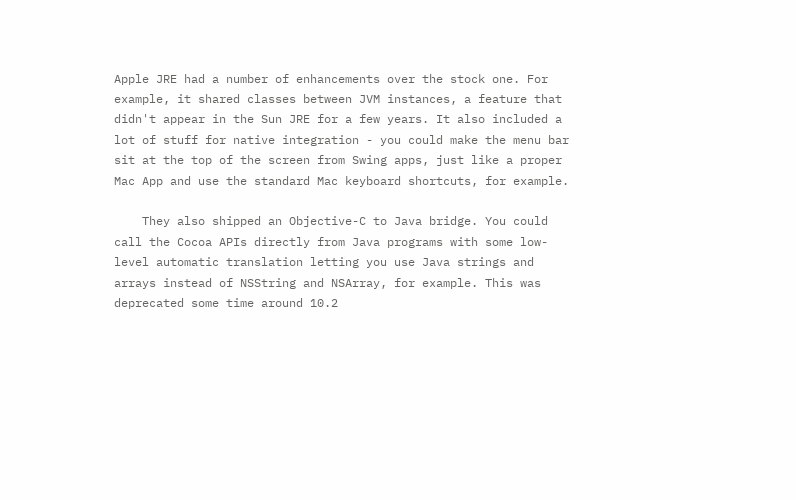Apple JRE had a number of enhancements over the stock one. For example, it shared classes between JVM instances, a feature that didn't appear in the Sun JRE for a few years. It also included a lot of stuff for native integration - you could make the menu bar sit at the top of the screen from Swing apps, just like a proper Mac App and use the standard Mac keyboard shortcuts, for example.

    They also shipped an Objective-C to Java bridge. You could call the Cocoa APIs directly from Java programs with some low-level automatic translation letting you use Java strings and arrays instead of NSString and NSArray, for example. This was deprecated some time around 10.2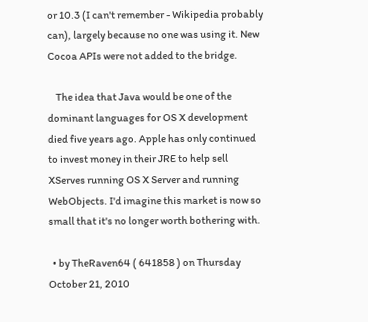or 10.3 (I can't remember - Wikipedia probably can), largely because no one was using it. New Cocoa APIs were not added to the bridge.

    The idea that Java would be one of the dominant languages for OS X development died five years ago. Apple has only continued to invest money in their JRE to help sell XServes running OS X Server and running WebObjects. I'd imagine this market is now so small that it's no longer worth bothering with.

  • by TheRaven64 ( 641858 ) on Thursday October 21, 2010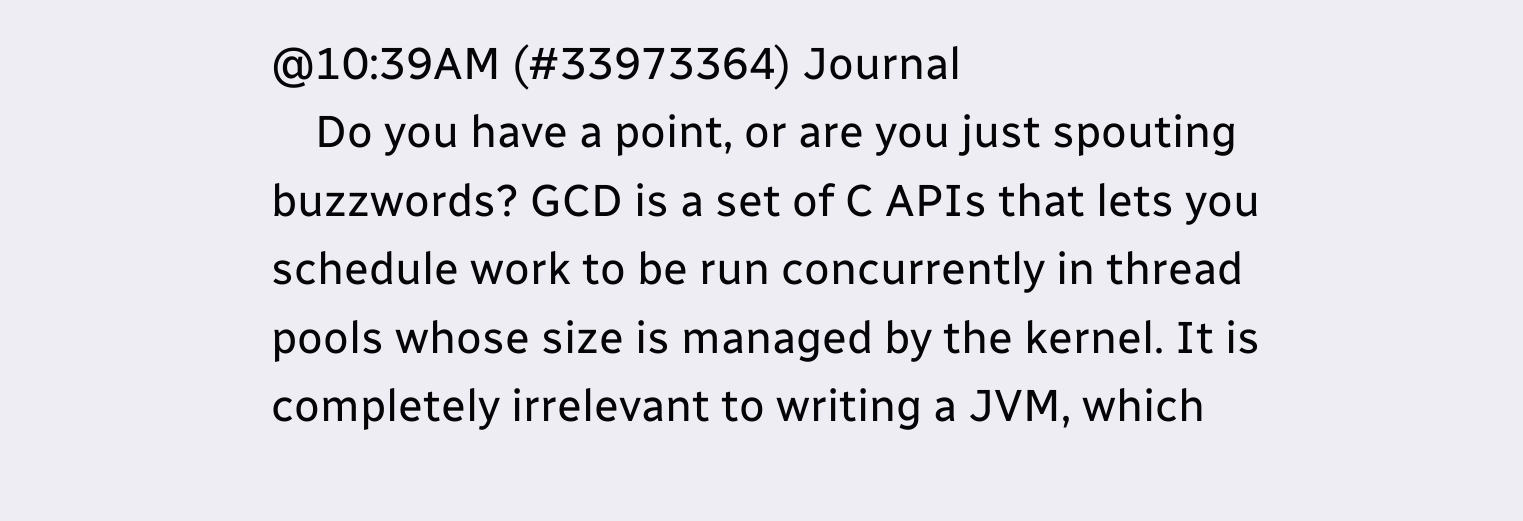@10:39AM (#33973364) Journal
    Do you have a point, or are you just spouting buzzwords? GCD is a set of C APIs that lets you schedule work to be run concurrently in thread pools whose size is managed by the kernel. It is completely irrelevant to writing a JVM, which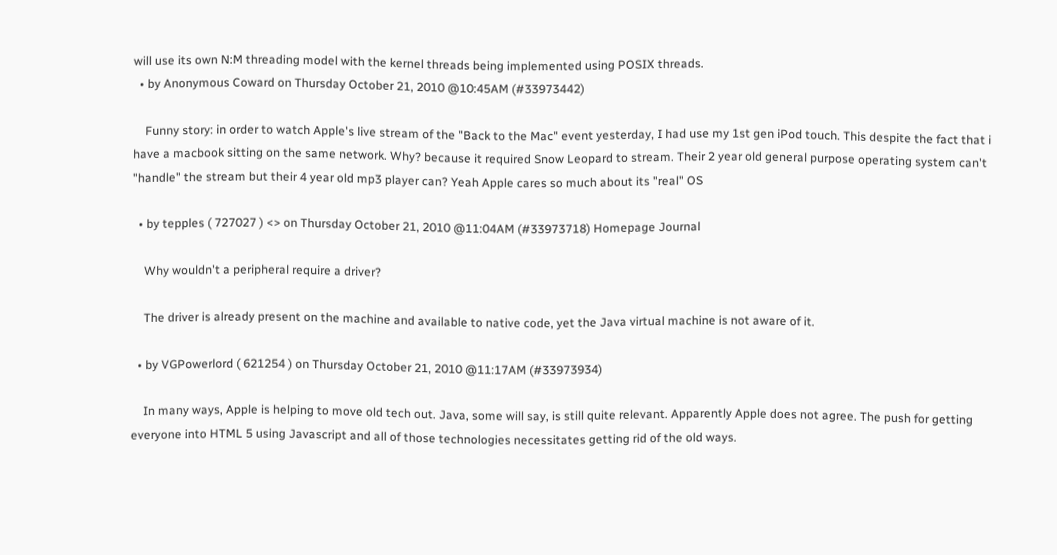will use its own N:M threading model with the kernel threads being implemented using POSIX threads.
  • by Anonymous Coward on Thursday October 21, 2010 @10:45AM (#33973442)

    Funny story: in order to watch Apple's live stream of the "Back to the Mac" event yesterday, I had use my 1st gen iPod touch. This despite the fact that i have a macbook sitting on the same network. Why? because it required Snow Leopard to stream. Their 2 year old general purpose operating system can't "handle" the stream but their 4 year old mp3 player can? Yeah Apple cares so much about its "real" OS

  • by tepples ( 727027 ) <> on Thursday October 21, 2010 @11:04AM (#33973718) Homepage Journal

    Why wouldn't a peripheral require a driver?

    The driver is already present on the machine and available to native code, yet the Java virtual machine is not aware of it.

  • by VGPowerlord ( 621254 ) on Thursday October 21, 2010 @11:17AM (#33973934)

    In many ways, Apple is helping to move old tech out. Java, some will say, is still quite relevant. Apparently Apple does not agree. The push for getting everyone into HTML 5 using Javascript and all of those technologies necessitates getting rid of the old ways.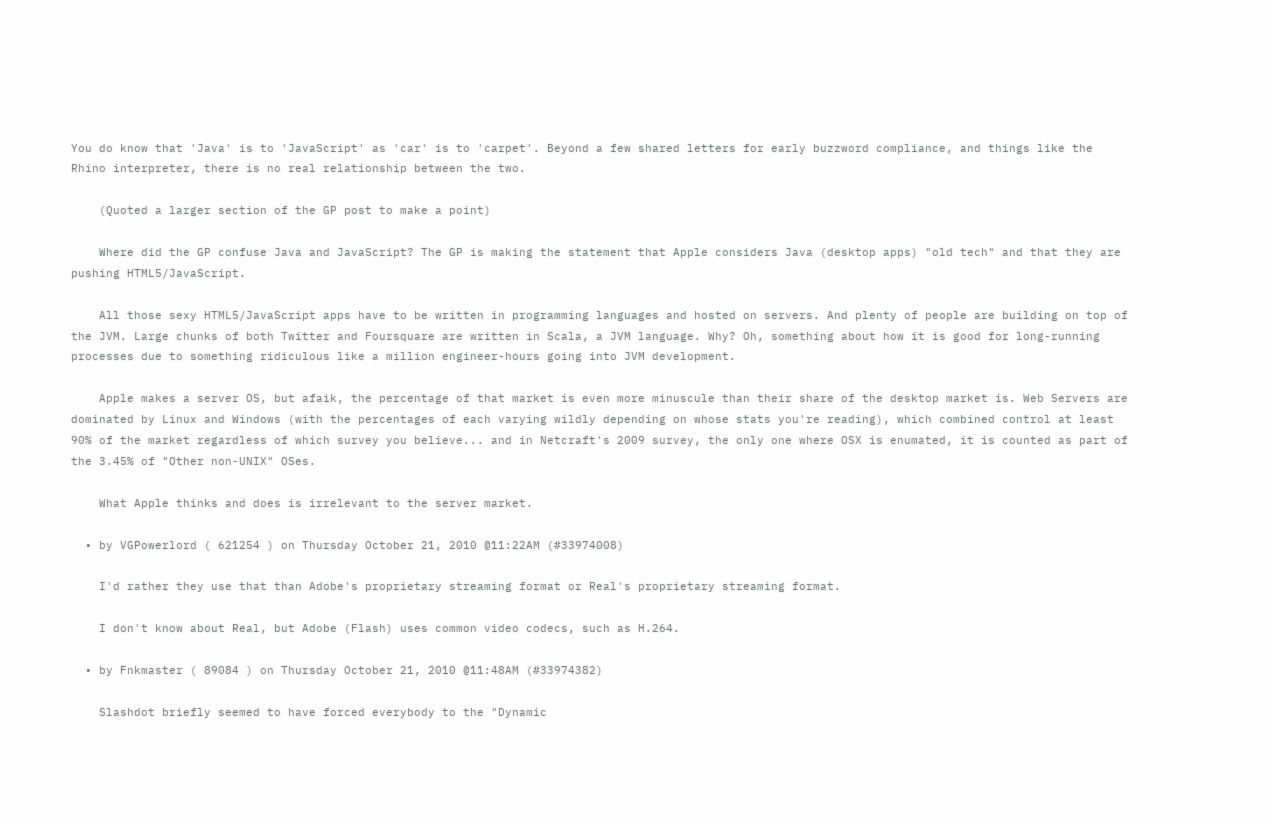You do know that 'Java' is to 'JavaScript' as 'car' is to 'carpet'. Beyond a few shared letters for early buzzword compliance, and things like the Rhino interpreter, there is no real relationship between the two.

    (Quoted a larger section of the GP post to make a point)

    Where did the GP confuse Java and JavaScript? The GP is making the statement that Apple considers Java (desktop apps) "old tech" and that they are pushing HTML5/JavaScript.

    All those sexy HTML5/JavaScript apps have to be written in programming languages and hosted on servers. And plenty of people are building on top of the JVM. Large chunks of both Twitter and Foursquare are written in Scala, a JVM language. Why? Oh, something about how it is good for long-running processes due to something ridiculous like a million engineer-hours going into JVM development.

    Apple makes a server OS, but afaik, the percentage of that market is even more minuscule than their share of the desktop market is. Web Servers are dominated by Linux and Windows (with the percentages of each varying wildly depending on whose stats you're reading), which combined control at least 90% of the market regardless of which survey you believe... and in Netcraft's 2009 survey, the only one where OSX is enumated, it is counted as part of the 3.45% of "Other non-UNIX" OSes.

    What Apple thinks and does is irrelevant to the server market.

  • by VGPowerlord ( 621254 ) on Thursday October 21, 2010 @11:22AM (#33974008)

    I'd rather they use that than Adobe's proprietary streaming format or Real's proprietary streaming format.

    I don't know about Real, but Adobe (Flash) uses common video codecs, such as H.264.

  • by Fnkmaster ( 89084 ) on Thursday October 21, 2010 @11:48AM (#33974382)

    Slashdot briefly seemed to have forced everybody to the "Dynamic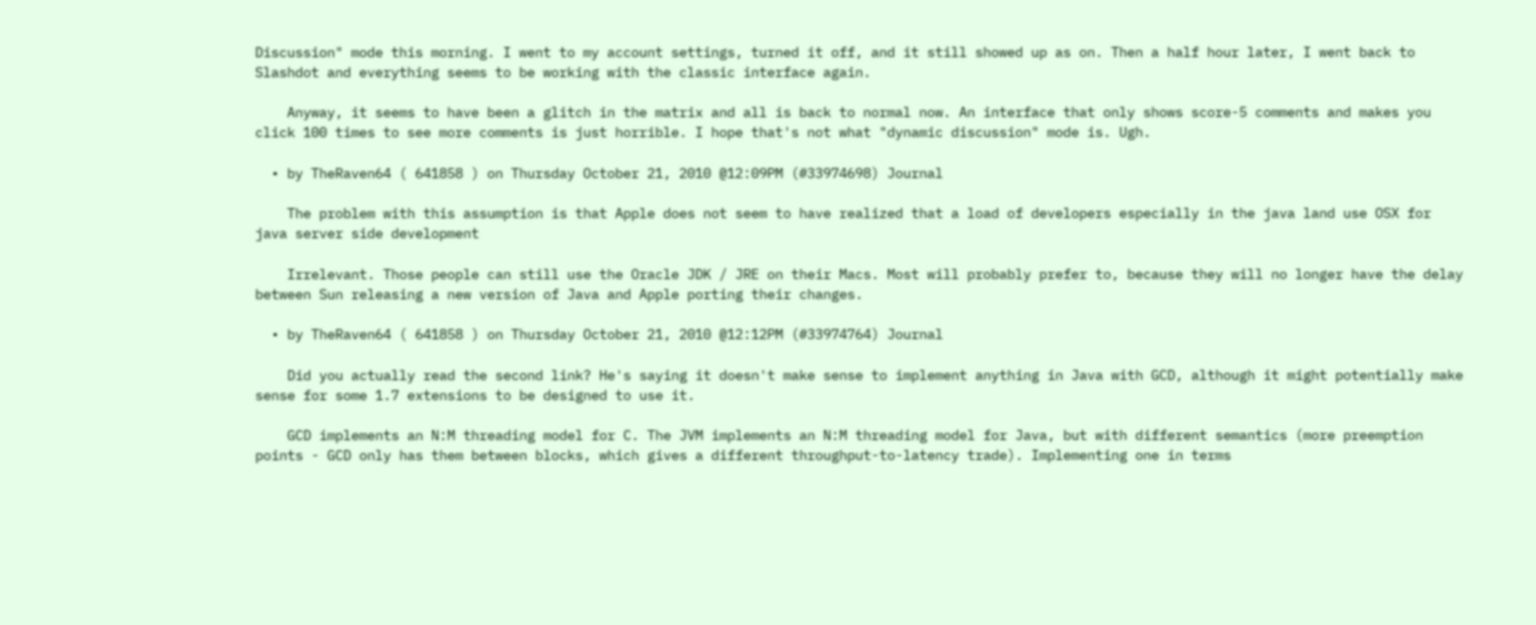Discussion" mode this morning. I went to my account settings, turned it off, and it still showed up as on. Then a half hour later, I went back to Slashdot and everything seems to be working with the classic interface again.

    Anyway, it seems to have been a glitch in the matrix and all is back to normal now. An interface that only shows score-5 comments and makes you click 100 times to see more comments is just horrible. I hope that's not what "dynamic discussion" mode is. Ugh.

  • by TheRaven64 ( 641858 ) on Thursday October 21, 2010 @12:09PM (#33974698) Journal

    The problem with this assumption is that Apple does not seem to have realized that a load of developers especially in the java land use OSX for java server side development

    Irrelevant. Those people can still use the Oracle JDK / JRE on their Macs. Most will probably prefer to, because they will no longer have the delay between Sun releasing a new version of Java and Apple porting their changes.

  • by TheRaven64 ( 641858 ) on Thursday October 21, 2010 @12:12PM (#33974764) Journal

    Did you actually read the second link? He's saying it doesn't make sense to implement anything in Java with GCD, although it might potentially make sense for some 1.7 extensions to be designed to use it.

    GCD implements an N:M threading model for C. The JVM implements an N:M threading model for Java, but with different semantics (more preemption points - GCD only has them between blocks, which gives a different throughput-to-latency trade). Implementing one in terms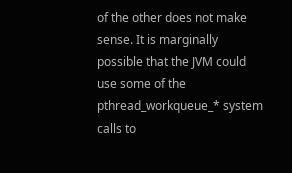of the other does not make sense. It is marginally possible that the JVM could use some of the pthread_workqueue_* system calls to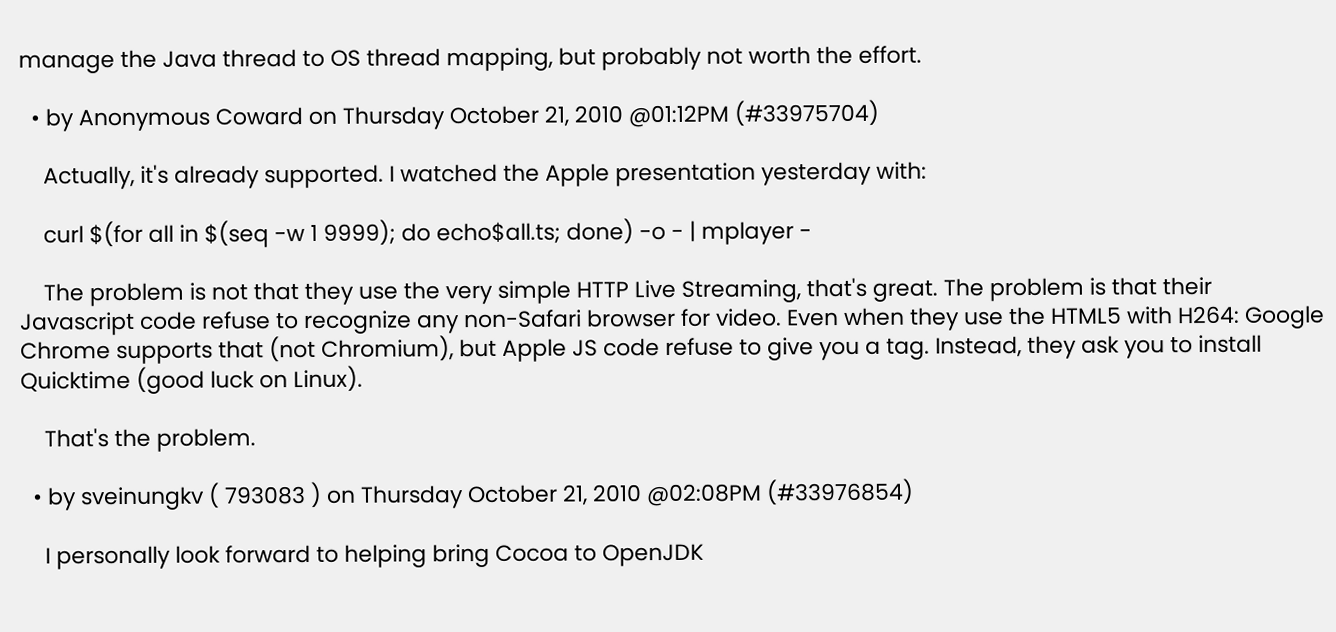manage the Java thread to OS thread mapping, but probably not worth the effort.

  • by Anonymous Coward on Thursday October 21, 2010 @01:12PM (#33975704)

    Actually, it's already supported. I watched the Apple presentation yesterday with:

    curl $(for all in $(seq -w 1 9999); do echo$all.ts; done) -o - | mplayer -

    The problem is not that they use the very simple HTTP Live Streaming, that's great. The problem is that their Javascript code refuse to recognize any non-Safari browser for video. Even when they use the HTML5 with H264: Google Chrome supports that (not Chromium), but Apple JS code refuse to give you a tag. Instead, they ask you to install Quicktime (good luck on Linux).

    That's the problem.

  • by sveinungkv ( 793083 ) on Thursday October 21, 2010 @02:08PM (#33976854)

    I personally look forward to helping bring Cocoa to OpenJDK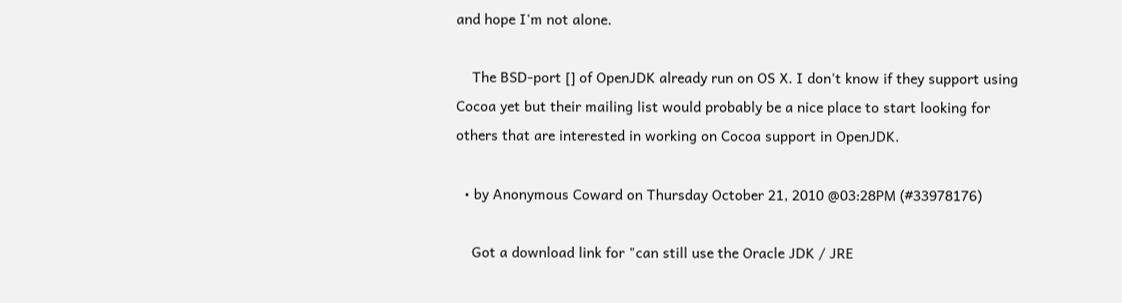and hope I'm not alone.

    The BSD-port [] of OpenJDK already run on OS X. I don't know if they support using Cocoa yet but their mailing list would probably be a nice place to start looking for others that are interested in working on Cocoa support in OpenJDK.

  • by Anonymous Coward on Thursday October 21, 2010 @03:28PM (#33978176)

    Got a download link for "can still use the Oracle JDK / JRE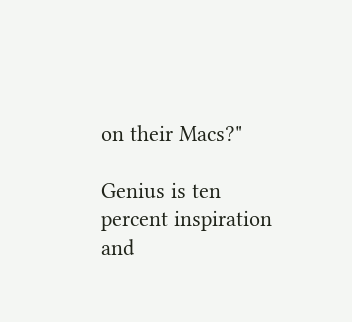on their Macs?"

Genius is ten percent inspiration and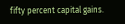fifty percent capital gains.